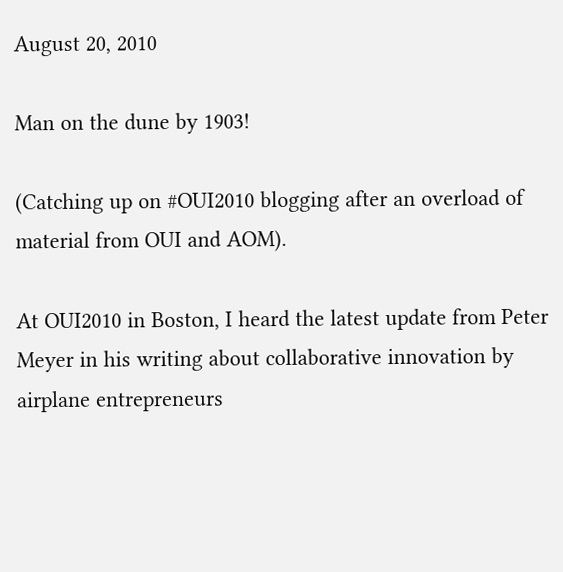August 20, 2010

Man on the dune by 1903!

(Catching up on #OUI2010 blogging after an overload of material from OUI and AOM).

At OUI2010 in Boston, I heard the latest update from Peter Meyer in his writing about collaborative innovation by airplane entrepreneurs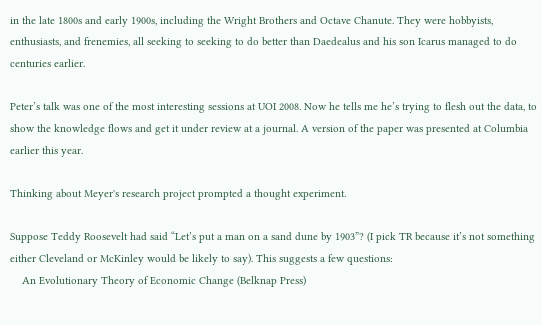in the late 1800s and early 1900s, including the Wright Brothers and Octave Chanute. They were hobbyists, enthusiasts, and frenemies, all seeking to seeking to do better than Daedealus and his son Icarus managed to do centuries earlier.

Peter’s talk was one of the most interesting sessions at UOI 2008. Now he tells me he’s trying to flesh out the data, to show the knowledge flows and get it under review at a journal. A version of the paper was presented at Columbia earlier this year.

Thinking about Meyer's research project prompted a thought experiment.

Suppose Teddy Roosevelt had said “Let’s put a man on a sand dune by 1903”? (I pick TR because it’s not something either Cleveland or McKinley would be likely to say). This suggests a few questions:
    An Evolutionary Theory of Economic Change (Belknap Press)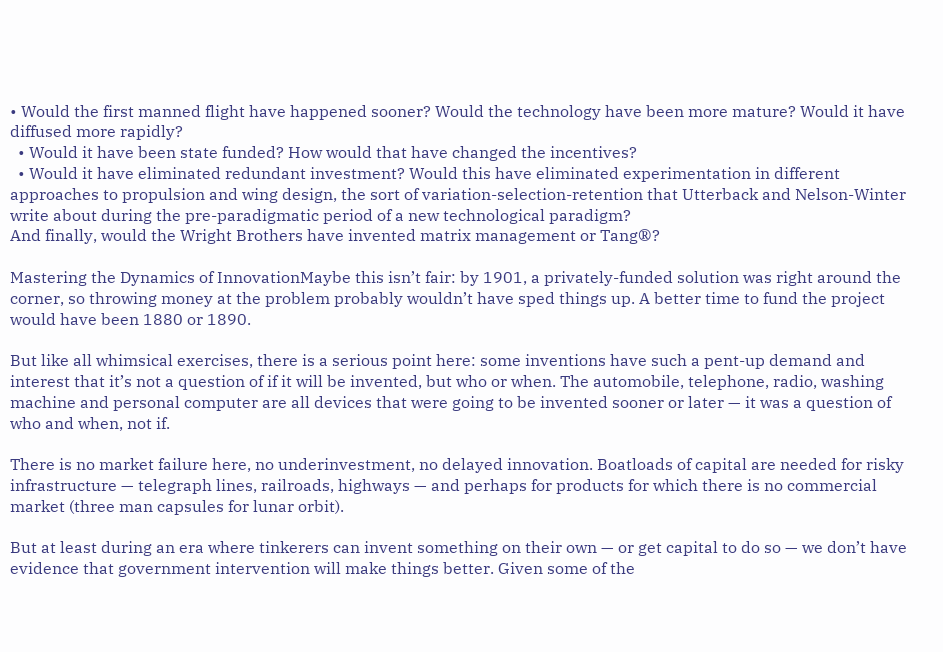• Would the first manned flight have happened sooner? Would the technology have been more mature? Would it have diffused more rapidly?
  • Would it have been state funded? How would that have changed the incentives?
  • Would it have eliminated redundant investment? Would this have eliminated experimentation in different approaches to propulsion and wing design, the sort of variation-selection-retention that Utterback and Nelson-Winter write about during the pre-paradigmatic period of a new technological paradigm?
And finally, would the Wright Brothers have invented matrix management or Tang®?

Mastering the Dynamics of InnovationMaybe this isn’t fair: by 1901, a privately-funded solution was right around the corner, so throwing money at the problem probably wouldn’t have sped things up. A better time to fund the project would have been 1880 or 1890.

But like all whimsical exercises, there is a serious point here: some inventions have such a pent-up demand and interest that it’s not a question of if it will be invented, but who or when. The automobile, telephone, radio, washing machine and personal computer are all devices that were going to be invented sooner or later — it was a question of who and when, not if.

There is no market failure here, no underinvestment, no delayed innovation. Boatloads of capital are needed for risky infrastructure — telegraph lines, railroads, highways — and perhaps for products for which there is no commercial market (three man capsules for lunar orbit).

But at least during an era where tinkerers can invent something on their own — or get capital to do so — we don’t have evidence that government intervention will make things better. Given some of the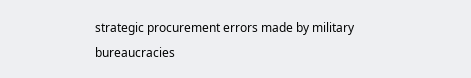strategic procurement errors made by military bureaucracies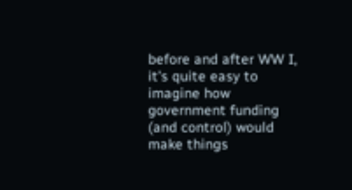before and after WW I, it’s quite easy to imagine how government funding (and control) would make things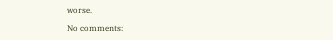worse.

No comments: